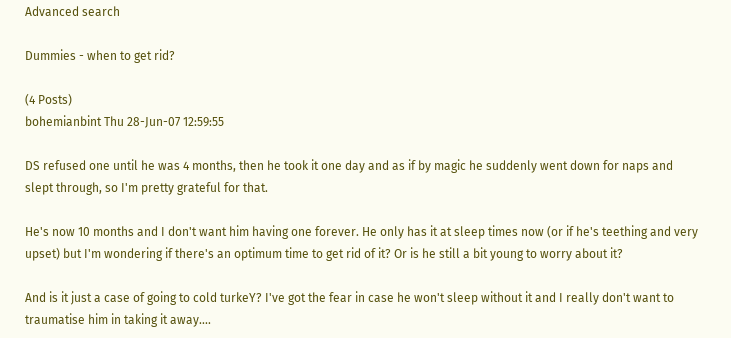Advanced search

Dummies - when to get rid?

(4 Posts)
bohemianbint Thu 28-Jun-07 12:59:55

DS refused one until he was 4 months, then he took it one day and as if by magic he suddenly went down for naps and slept through, so I'm pretty grateful for that.

He's now 10 months and I don't want him having one forever. He only has it at sleep times now (or if he's teething and very upset) but I'm wondering if there's an optimum time to get rid of it? Or is he still a bit young to worry about it?

And is it just a case of going to cold turkeY? I've got the fear in case he won't sleep without it and I really don't want to traumatise him in taking it away....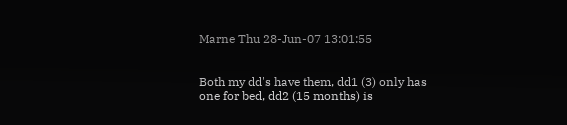Marne Thu 28-Jun-07 13:01:55


Both my dd's have them, dd1 (3) only has one for bed, dd2 (15 months) is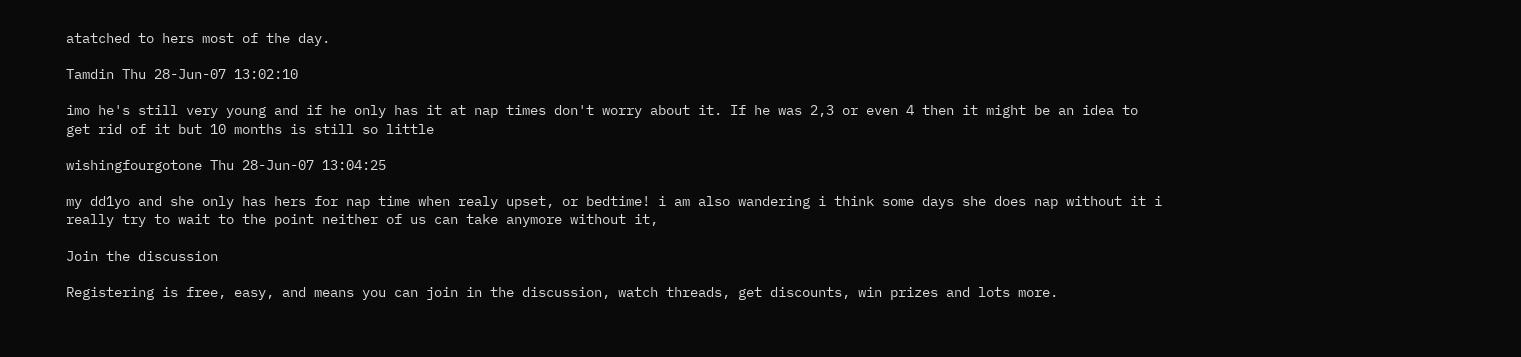atatched to hers most of the day.

Tamdin Thu 28-Jun-07 13:02:10

imo he's still very young and if he only has it at nap times don't worry about it. If he was 2,3 or even 4 then it might be an idea to get rid of it but 10 months is still so little

wishingfourgotone Thu 28-Jun-07 13:04:25

my dd1yo and she only has hers for nap time when realy upset, or bedtime! i am also wandering i think some days she does nap without it i really try to wait to the point neither of us can take anymore without it,

Join the discussion

Registering is free, easy, and means you can join in the discussion, watch threads, get discounts, win prizes and lots more.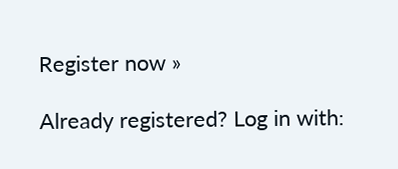Register now »

Already registered? Log in with: